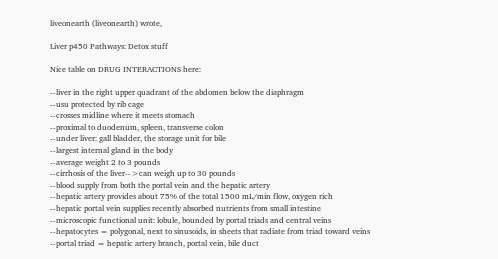liveonearth (liveonearth) wrote,

Liver p450 Pathways: Detox stuff

Nice table on DRUG INTERACTIONS here:

--liver in the right upper quadrant of the abdomen below the diaphragm
--usu protected by rib cage
--crosses midline where it meets stomach
--proximal to duodenum, spleen, transverse colon
--under liver: gall bladder, the storage unit for bile
--largest internal gland in the body
--average weight 2 to 3 pounds
--cirrhosis of the liver-->can weigh up to 30 pounds
--blood supply from both the portal vein and the hepatic artery
--hepatic artery provides about 75% of the total 1500 mL/min flow, oxygen rich
--hepatic portal vein supplies recently absorbed nutrients from small intestine
--microscopic functional unit: lobule, bounded by portal triads and central veins
--hepatocytes = polygonal, next to sinusoids, in sheets that radiate from triad toward veins
--portal triad = hepatic artery branch, portal vein, bile duct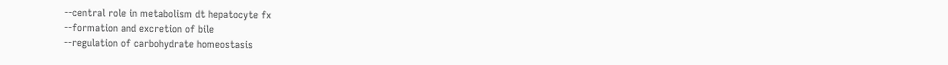--central role in metabolism dt hepatocyte fx
--formation and excretion of bile
--regulation of carbohydrate homeostasis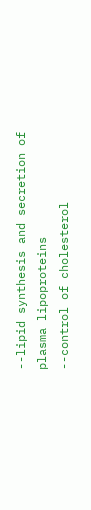--lipid synthesis and secretion of plasma lipoproteins
--control of cholesterol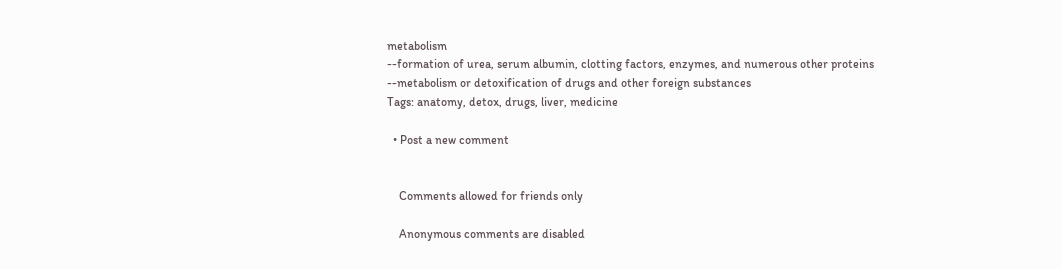metabolism
--formation of urea, serum albumin, clotting factors, enzymes, and numerous other proteins
--metabolism or detoxification of drugs and other foreign substances
Tags: anatomy, detox, drugs, liver, medicine

  • Post a new comment


    Comments allowed for friends only

    Anonymous comments are disabled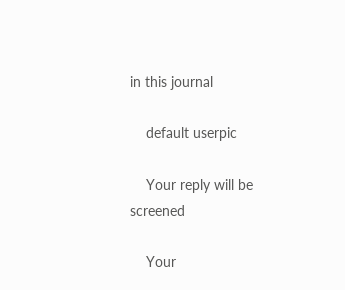in this journal

    default userpic

    Your reply will be screened

    Your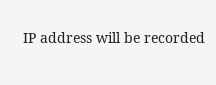IP address will be recorded